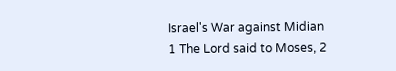Israel's War against Midian
1 The Lord said to Moses, 2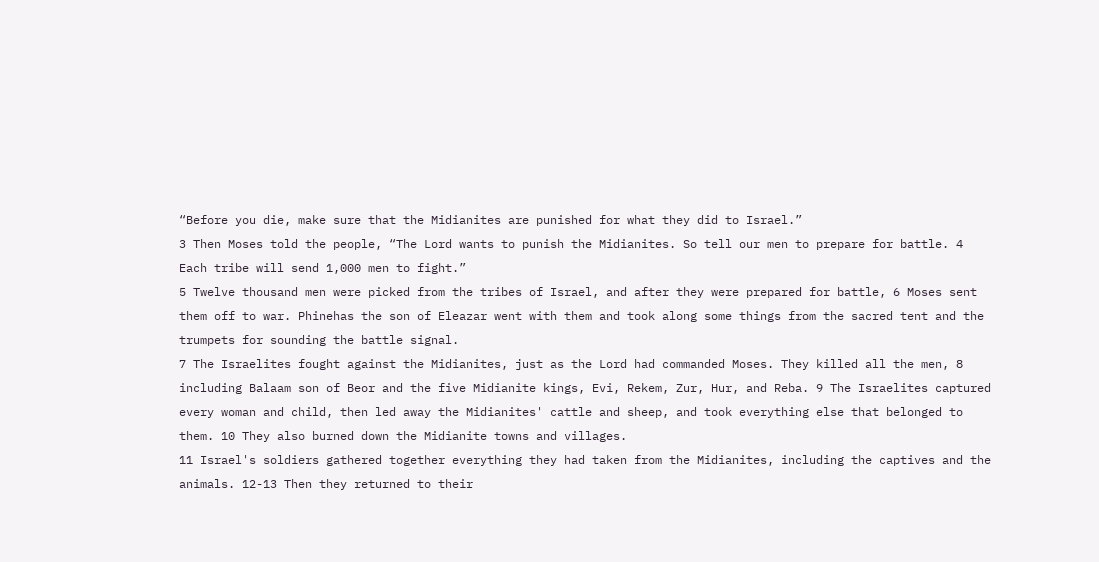“Before you die, make sure that the Midianites are punished for what they did to Israel.”
3 Then Moses told the people, “The Lord wants to punish the Midianites. So tell our men to prepare for battle. 4 Each tribe will send 1,000 men to fight.”
5 Twelve thousand men were picked from the tribes of Israel, and after they were prepared for battle, 6 Moses sent them off to war. Phinehas the son of Eleazar went with them and took along some things from the sacred tent and the trumpets for sounding the battle signal.
7 The Israelites fought against the Midianites, just as the Lord had commanded Moses. They killed all the men, 8 including Balaam son of Beor and the five Midianite kings, Evi, Rekem, Zur, Hur, and Reba. 9 The Israelites captured every woman and child, then led away the Midianites' cattle and sheep, and took everything else that belonged to them. 10 They also burned down the Midianite towns and villages.
11 Israel's soldiers gathered together everything they had taken from the Midianites, including the captives and the animals. 12-13 Then they returned to their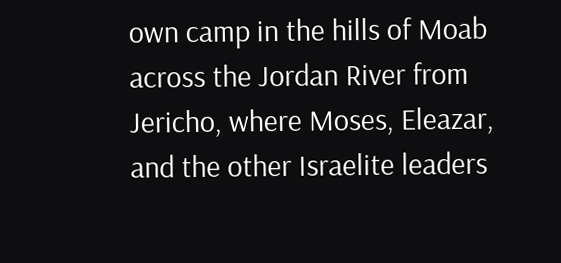own camp in the hills of Moab across the Jordan River from Jericho, where Moses, Eleazar, and the other Israelite leaders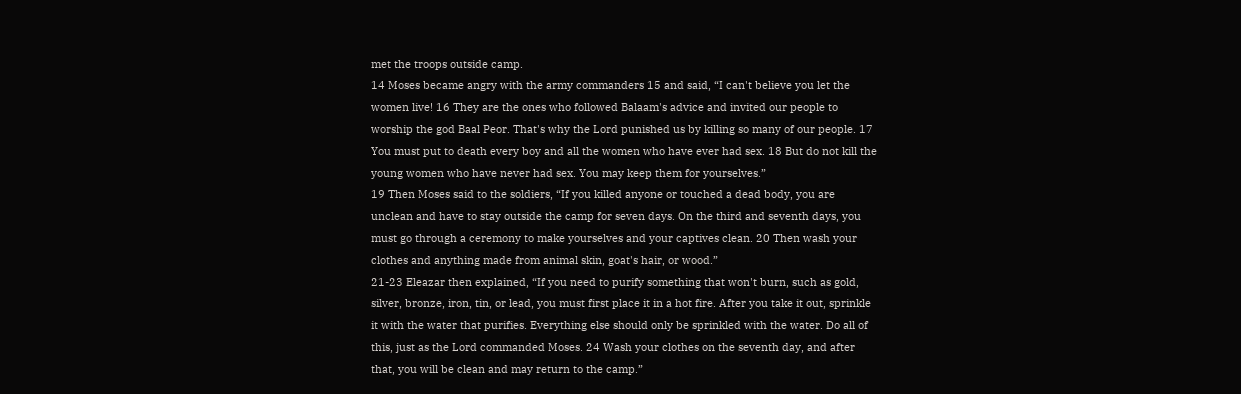met the troops outside camp.
14 Moses became angry with the army commanders 15 and said, “I can't believe you let the women live! 16 They are the ones who followed Balaam's advice and invited our people to worship the god Baal Peor. That's why the Lord punished us by killing so many of our people. 17 You must put to death every boy and all the women who have ever had sex. 18 But do not kill the young women who have never had sex. You may keep them for yourselves.”
19 Then Moses said to the soldiers, “If you killed anyone or touched a dead body, you are unclean and have to stay outside the camp for seven days. On the third and seventh days, you must go through a ceremony to make yourselves and your captives clean. 20 Then wash your clothes and anything made from animal skin, goat's hair, or wood.”
21-23 Eleazar then explained, “If you need to purify something that won't burn, such as gold, silver, bronze, iron, tin, or lead, you must first place it in a hot fire. After you take it out, sprinkle it with the water that purifies. Everything else should only be sprinkled with the water. Do all of this, just as the Lord commanded Moses. 24 Wash your clothes on the seventh day, and after that, you will be clean and may return to the camp.”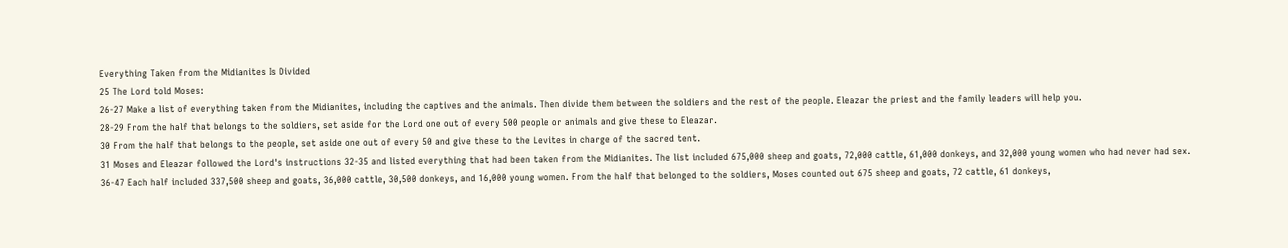Everything Taken from the Midianites Is Divided
25 The Lord told Moses:
26-27 Make a list of everything taken from the Midianites, including the captives and the animals. Then divide them between the soldiers and the rest of the people. Eleazar the priest and the family leaders will help you.
28-29 From the half that belongs to the soldiers, set aside for the Lord one out of every 500 people or animals and give these to Eleazar.
30 From the half that belongs to the people, set aside one out of every 50 and give these to the Levites in charge of the sacred tent.
31 Moses and Eleazar followed the Lord's instructions 32-35 and listed everything that had been taken from the Midianites. The list included 675,000 sheep and goats, 72,000 cattle, 61,000 donkeys, and 32,000 young women who had never had sex.
36-47 Each half included 337,500 sheep and goats, 36,000 cattle, 30,500 donkeys, and 16,000 young women. From the half that belonged to the soldiers, Moses counted out 675 sheep and goats, 72 cattle, 61 donkeys,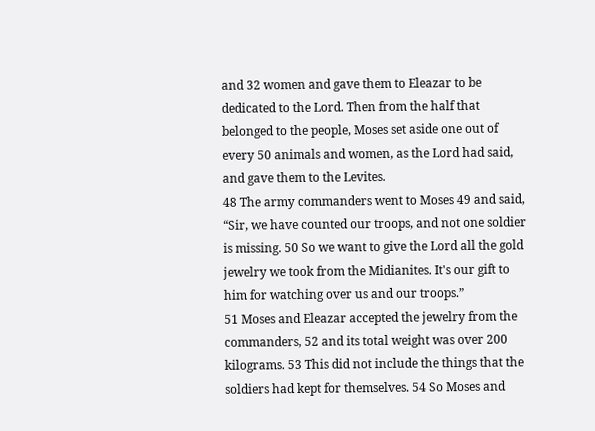and 32 women and gave them to Eleazar to be dedicated to the Lord. Then from the half that belonged to the people, Moses set aside one out of every 50 animals and women, as the Lord had said, and gave them to the Levites.
48 The army commanders went to Moses 49 and said, “Sir, we have counted our troops, and not one soldier is missing. 50 So we want to give the Lord all the gold jewelry we took from the Midianites. It's our gift to him for watching over us and our troops.”
51 Moses and Eleazar accepted the jewelry from the commanders, 52 and its total weight was over 200 kilograms. 53 This did not include the things that the soldiers had kept for themselves. 54 So Moses and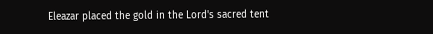Eleazar placed the gold in the Lord's sacred tent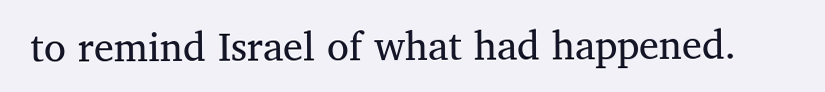to remind Israel of what had happened.